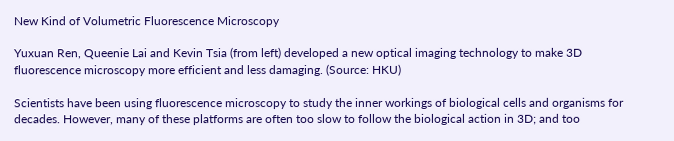New Kind of Volumetric Fluorescence Microscopy

Yuxuan Ren, Queenie Lai and Kevin Tsia (from left) developed a new optical imaging technology to make 3D fluorescence microscopy more efficient and less damaging. (Source: HKU)

Scientists have been using fluorescence microscopy to study the inner workings of biological cells and organisms for decades. However, many of these platforms are often too slow to follow the biological action in 3D; and too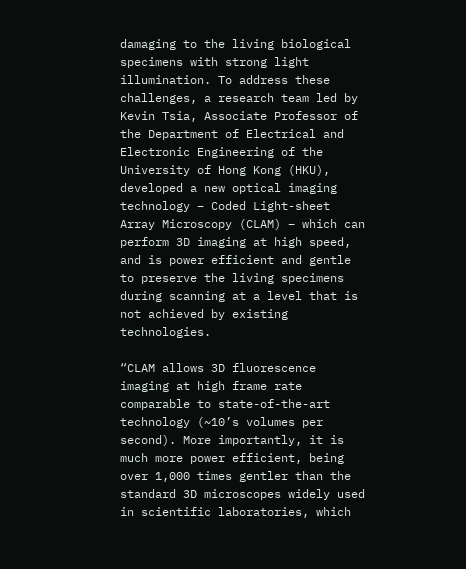damaging to the living biological specimens with strong light illumination. To address these challenges, a research team led by Kevin Tsia, Associate Professor of the Department of Electrical and Electronic Engineering of the University of Hong Kong (HKU), developed a new optical imaging technology – Coded Light-sheet Array Microscopy (CLAM) – which can perform 3D imaging at high speed, and is power efficient and gentle to preserve the living specimens during scanning at a level that is not achieved by existing technologies.

“CLAM allows 3D fluorescence imaging at high frame rate comparable to state-of-the-art technology (~10’s volumes per second). More importantly, it is much more power efficient, being over 1,000 times gentler than the standard 3D microscopes widely used in scientific laboratories, which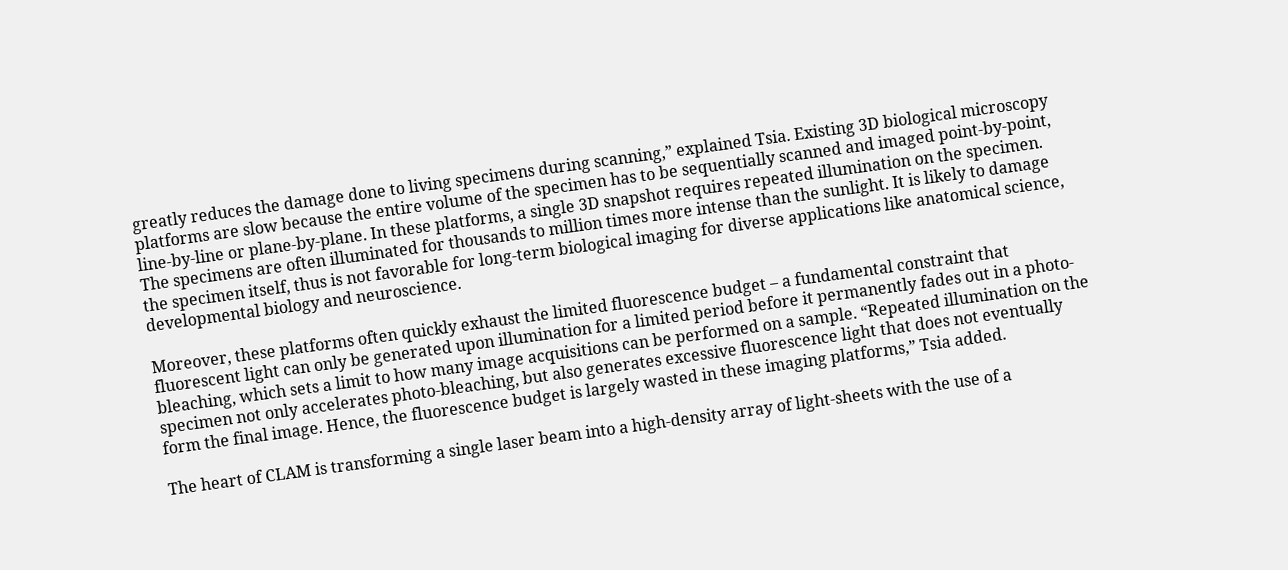greatly reduces the damage done to living specimens during scanning,” explained Tsia. Existing 3D biological microscopy platforms are slow because the entire volume of the specimen has to be sequentially scanned and imaged point-by-point, line-by-line or plane-by-plane. In these platforms, a single 3D snapshot requires repeated illumination on the specimen. The specimens are often illuminated for thousands to million times more intense than the sunlight. It is likely to damage the specimen itself, thus is not favorable for long-term biological imaging for diverse applications like anatomical science, developmental biology and neuroscience.

Moreover, these platforms often quickly exhaust the limited fluorescence budget – a fundamental constraint that fluorescent light can only be generated upon illumination for a limited period before it permanently fades out in a photo-bleaching, which sets a limit to how many image acquisitions can be performed on a sample. “Repeated illumination on the specimen not only accelerates photo-bleaching, but also generates excessive fluorescence light that does not eventually form the final image. Hence, the fluorescence budget is largely wasted in these imaging platforms,” Tsia added.

The heart of CLAM is transforming a single laser beam into a high-density array of light-sheets with the use of a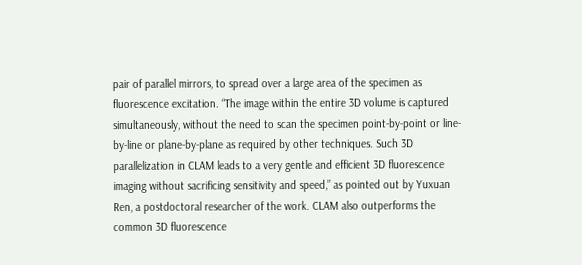pair of parallel mirrors, to spread over a large area of the specimen as fluorescence excitation. “The image within the entire 3D volume is captured simultaneously, without the need to scan the specimen point-by-point or line-by-line or plane-by-plane as required by other techniques. Such 3D parallelization in CLAM leads to a very gentle and efficient 3D fluorescence imaging without sacrificing sensitivity and speed,” as pointed out by Yuxuan Ren, a postdoctoral researcher of the work. CLAM also outperforms the common 3D fluorescence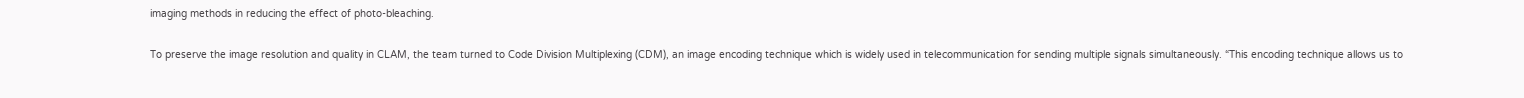imaging methods in reducing the effect of photo-bleaching.

To preserve the image resolution and quality in CLAM, the team turned to Code Division Multiplexing (CDM), an image encoding technique which is widely used in telecommunication for sending multiple signals simultaneously. “This encoding technique allows us to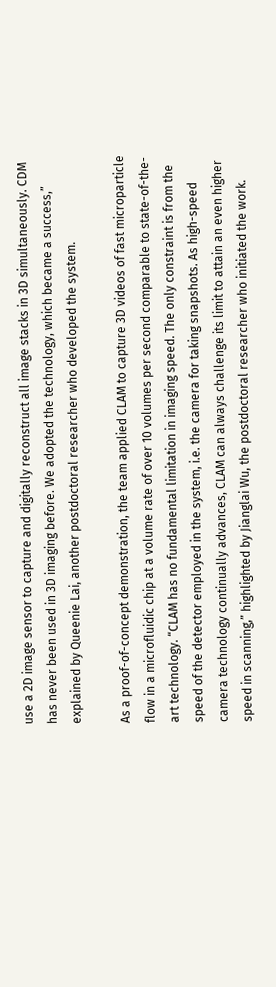use a 2D image sensor to capture and digitally reconstruct all image stacks in 3D simultaneously. CDM has never been used in 3D imaging before. We adopted the technology, which became a success,” explained by Queenie Lai, another postdoctoral researcher who developed the system.

As a proof-of-concept demonstration, the team applied CLAM to capture 3D videos of fast microparticle flow in a microfluidic chip at a volume rate of over 10 volumes per second comparable to state-of-the-art technology. “CLAM has no fundamental limitation in imaging speed. The only constraint is from the speed of the detector employed in the system, i.e. the camera for taking snapshots. As high-speed camera technology continually advances, CLAM can always challenge its limit to attain an even higher speed in scanning,” highlighted by Jianglai Wu, the postdoctoral researcher who initiated the work.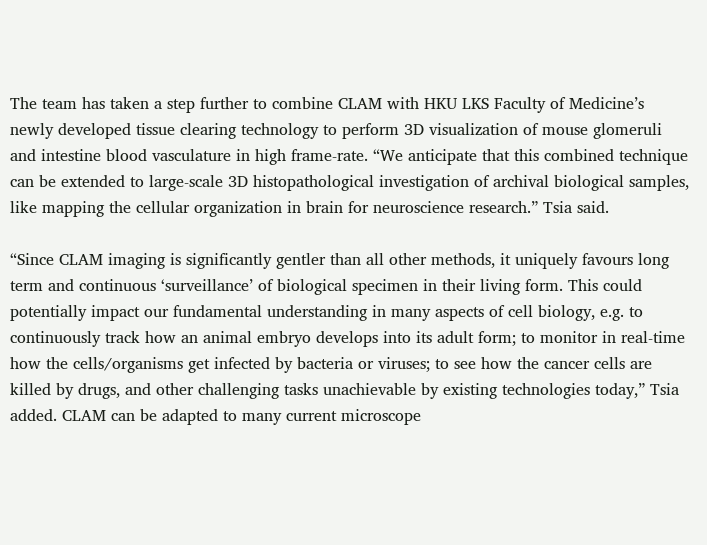The team has taken a step further to combine CLAM with HKU LKS Faculty of Medicine’s newly developed tissue clearing technology to perform 3D visualization of mouse glomeruli and intestine blood vasculature in high frame-rate. “We anticipate that this combined technique can be extended to large-scale 3D histopathological investigation of archival biological samples, like mapping the cellular organization in brain for neuroscience research.” Tsia said.

“Since CLAM imaging is significantly gentler than all other methods, it uniquely favours long term and continuous ‘surveillance’ of biological specimen in their living form. This could potentially impact our fundamental understanding in many aspects of cell biology, e.g. to continuously track how an animal embryo develops into its adult form; to monitor in real-time how the cells/organisms get infected by bacteria or viruses; to see how the cancer cells are killed by drugs, and other challenging tasks unachievable by existing technologies today,” Tsia added. CLAM can be adapted to many current microscope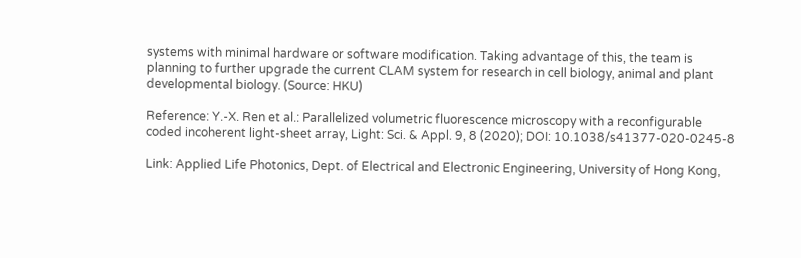systems with minimal hardware or software modification. Taking advantage of this, the team is planning to further upgrade the current CLAM system for research in cell biology, animal and plant developmental biology. (Source: HKU)

Reference: Y.-X. Ren et al.: Parallelized volumetric fluorescence microscopy with a reconfigurable coded incoherent light-sheet array, Light: Sci. & Appl. 9, 8 (2020); DOI: 10.1038/s41377-020-0245-8

Link: Applied Life Photonics, Dept. of Electrical and Electronic Engineering, University of Hong Kong,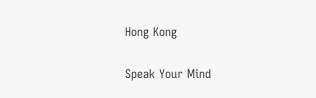Hong Kong

Speak Your Mind